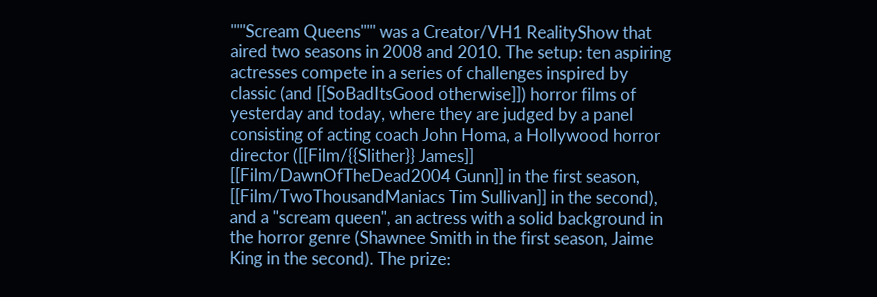'''''Scream Queens''''' was a Creator/VH1 RealityShow that aired two seasons in 2008 and 2010. The setup: ten aspiring actresses compete in a series of challenges inspired by classic (and [[SoBadItsGood otherwise]]) horror films of yesterday and today, where they are judged by a panel consisting of acting coach John Homa, a Hollywood horror director ([[Film/{{Slither}} James]] [[Film/DawnOfTheDead2004 Gunn]] in the first season, [[Film/TwoThousandManiacs Tim Sullivan]] in the second), and a "scream queen", an actress with a solid background in the horror genre (Shawnee Smith in the first season, Jaime King in the second). The prize: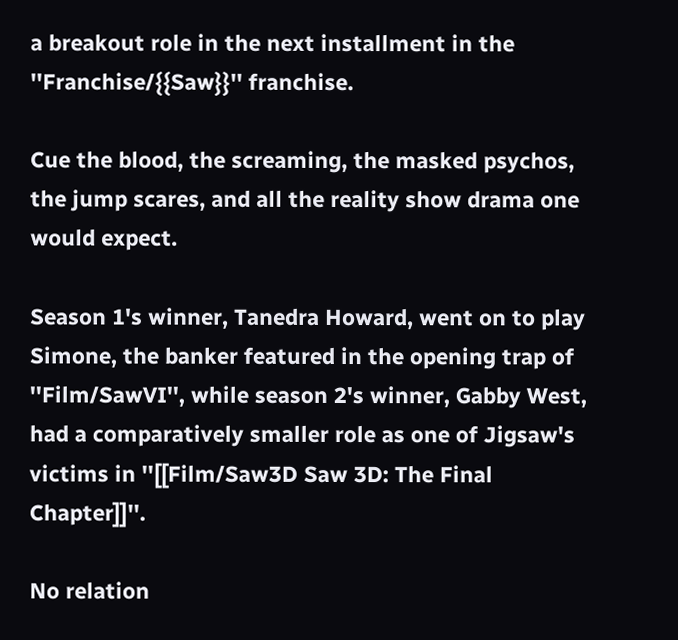a breakout role in the next installment in the ''Franchise/{{Saw}}'' franchise.

Cue the blood, the screaming, the masked psychos, the jump scares, and all the reality show drama one would expect.

Season 1's winner, Tanedra Howard, went on to play Simone, the banker featured in the opening trap of ''Film/SawVI'', while season 2's winner, Gabby West, had a comparatively smaller role as one of Jigsaw's victims in ''[[Film/Saw3D Saw 3D: The Final Chapter]]''.

No relation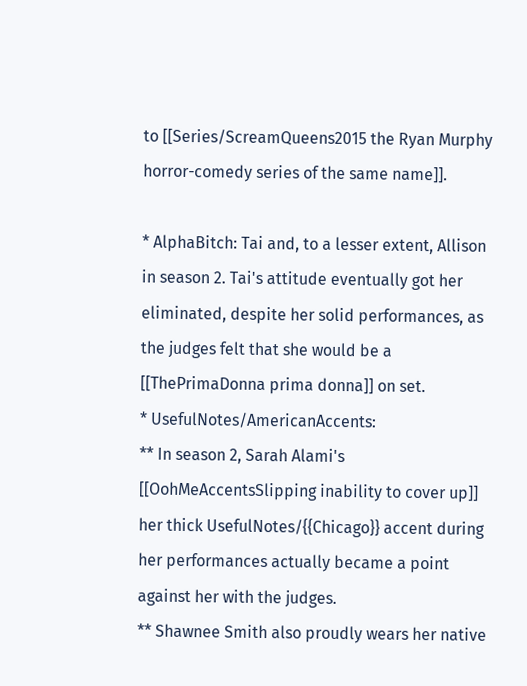to [[Series/ScreamQueens2015 the Ryan Murphy horror-comedy series of the same name]].

* AlphaBitch: Tai and, to a lesser extent, Allison in season 2. Tai's attitude eventually got her eliminated, despite her solid performances, as the judges felt that she would be a [[ThePrimaDonna prima donna]] on set.
* UsefulNotes/AmericanAccents:
** In season 2, Sarah Alami's [[OohMeAccentsSlipping inability to cover up]] her thick UsefulNotes/{{Chicago}} accent during her performances actually became a point against her with the judges.
** Shawnee Smith also proudly wears her native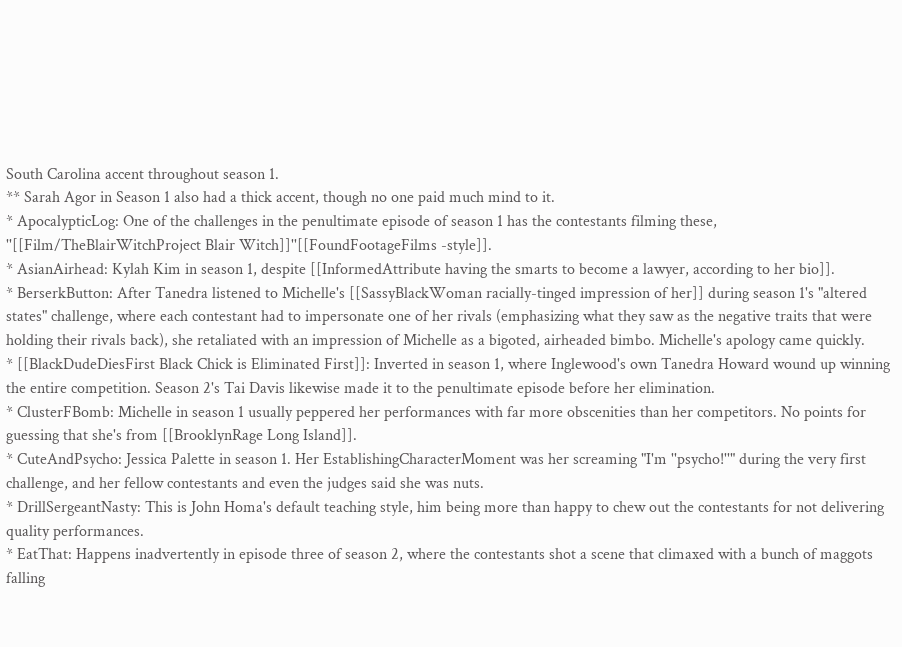South Carolina accent throughout season 1.
** Sarah Agor in Season 1 also had a thick accent, though no one paid much mind to it.
* ApocalypticLog: One of the challenges in the penultimate episode of season 1 has the contestants filming these, ''[[Film/TheBlairWitchProject Blair Witch]]''[[FoundFootageFilms -style]].
* AsianAirhead: Kylah Kim in season 1, despite [[InformedAttribute having the smarts to become a lawyer, according to her bio]].
* BerserkButton: After Tanedra listened to Michelle's [[SassyBlackWoman racially-tinged impression of her]] during season 1's "altered states" challenge, where each contestant had to impersonate one of her rivals (emphasizing what they saw as the negative traits that were holding their rivals back), she retaliated with an impression of Michelle as a bigoted, airheaded bimbo. Michelle's apology came quickly.
* [[BlackDudeDiesFirst Black Chick is Eliminated First]]: Inverted in season 1, where Inglewood's own Tanedra Howard wound up winning the entire competition. Season 2's Tai Davis likewise made it to the penultimate episode before her elimination.
* ClusterFBomb: Michelle in season 1 usually peppered her performances with far more obscenities than her competitors. No points for guessing that she's from [[BrooklynRage Long Island]].
* CuteAndPsycho: Jessica Palette in season 1. Her EstablishingCharacterMoment was her screaming "I'm ''psycho!''" during the very first challenge, and her fellow contestants and even the judges said she was nuts.
* DrillSergeantNasty: This is John Homa's default teaching style, him being more than happy to chew out the contestants for not delivering quality performances.
* EatThat: Happens inadvertently in episode three of season 2, where the contestants shot a scene that climaxed with a bunch of maggots falling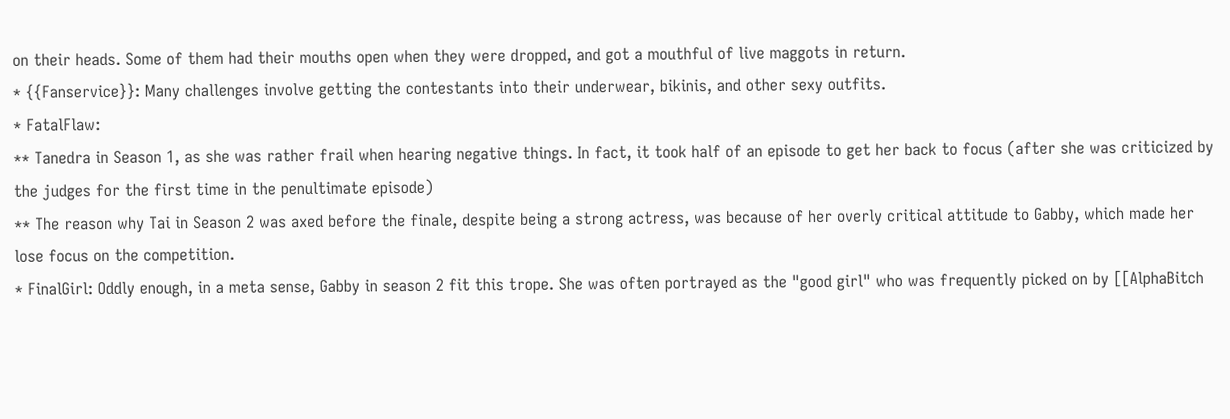on their heads. Some of them had their mouths open when they were dropped, and got a mouthful of live maggots in return.
* {{Fanservice}}: Many challenges involve getting the contestants into their underwear, bikinis, and other sexy outfits.
* FatalFlaw:
** Tanedra in Season 1, as she was rather frail when hearing negative things. In fact, it took half of an episode to get her back to focus (after she was criticized by the judges for the first time in the penultimate episode)
** The reason why Tai in Season 2 was axed before the finale, despite being a strong actress, was because of her overly critical attitude to Gabby, which made her lose focus on the competition.
* FinalGirl: Oddly enough, in a meta sense, Gabby in season 2 fit this trope. She was often portrayed as the "good girl" who was frequently picked on by [[AlphaBitch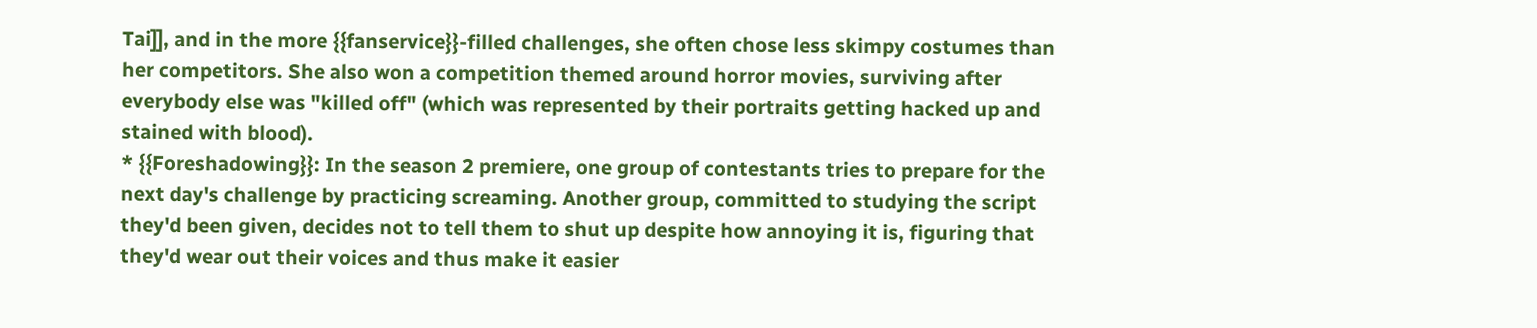Tai]], and in the more {{fanservice}}-filled challenges, she often chose less skimpy costumes than her competitors. She also won a competition themed around horror movies, surviving after everybody else was "killed off" (which was represented by their portraits getting hacked up and stained with blood).
* {{Foreshadowing}}: In the season 2 premiere, one group of contestants tries to prepare for the next day's challenge by practicing screaming. Another group, committed to studying the script they'd been given, decides not to tell them to shut up despite how annoying it is, figuring that they'd wear out their voices and thus make it easier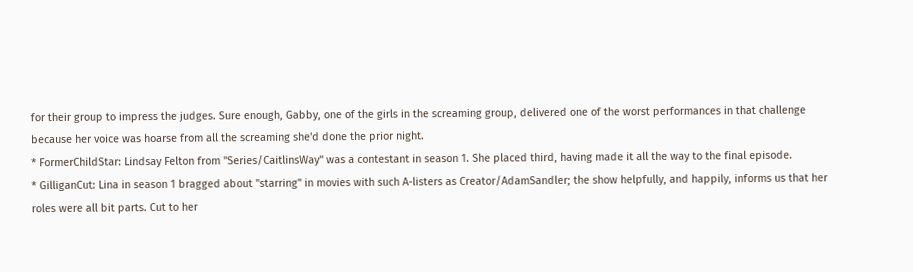for their group to impress the judges. Sure enough, Gabby, one of the girls in the screaming group, delivered one of the worst performances in that challenge because her voice was hoarse from all the screaming she'd done the prior night.
* FormerChildStar: Lindsay Felton from ''Series/CaitlinsWay'' was a contestant in season 1. She placed third, having made it all the way to the final episode.
* GilliganCut: Lina in season 1 bragged about "starring" in movies with such A-listers as Creator/AdamSandler; the show helpfully, and happily, informs us that her roles were all bit parts. Cut to her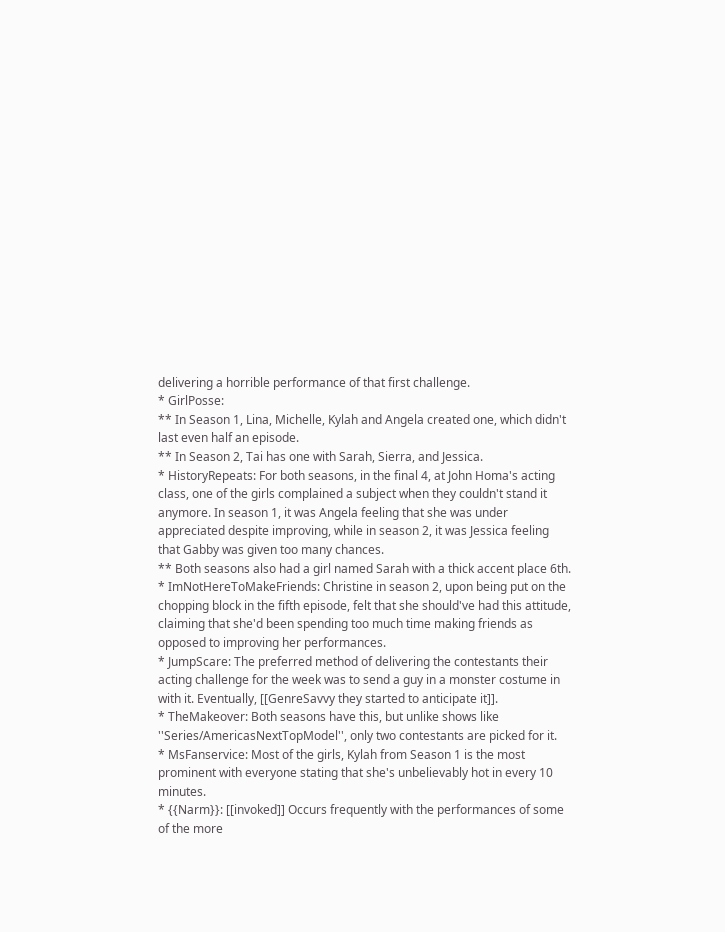delivering a horrible performance of that first challenge.
* GirlPosse:
** In Season 1, Lina, Michelle, Kylah and Angela created one, which didn't last even half an episode.
** In Season 2, Tai has one with Sarah, Sierra, and Jessica.
* HistoryRepeats: For both seasons, in the final 4, at John Homa's acting class, one of the girls complained a subject when they couldn't stand it anymore. In season 1, it was Angela feeling that she was under appreciated despite improving, while in season 2, it was Jessica feeling that Gabby was given too many chances.
** Both seasons also had a girl named Sarah with a thick accent place 6th.
* ImNotHereToMakeFriends: Christine in season 2, upon being put on the chopping block in the fifth episode, felt that she should've had this attitude, claiming that she'd been spending too much time making friends as opposed to improving her performances.
* JumpScare: The preferred method of delivering the contestants their acting challenge for the week was to send a guy in a monster costume in with it. Eventually, [[GenreSavvy they started to anticipate it]].
* TheMakeover: Both seasons have this, but unlike shows like ''Series/AmericasNextTopModel'', only two contestants are picked for it.
* MsFanservice: Most of the girls, Kylah from Season 1 is the most prominent with everyone stating that she's unbelievably hot in every 10 minutes.
* {{Narm}}: [[invoked]] Occurs frequently with the performances of some of the more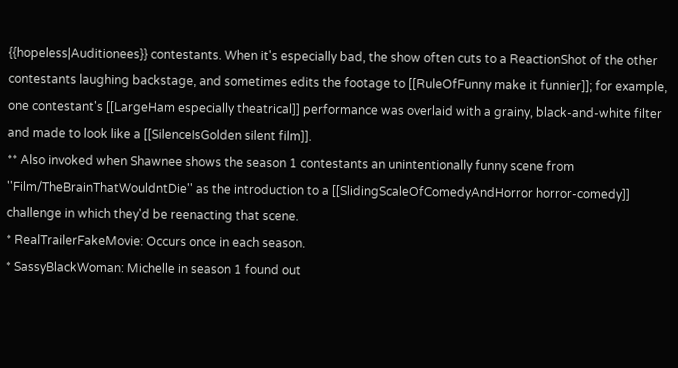{{hopeless|Auditionees}} contestants. When it's especially bad, the show often cuts to a ReactionShot of the other contestants laughing backstage, and sometimes edits the footage to [[RuleOfFunny make it funnier]]; for example, one contestant's [[LargeHam especially theatrical]] performance was overlaid with a grainy, black-and-white filter and made to look like a [[SilenceIsGolden silent film]].
** Also invoked when Shawnee shows the season 1 contestants an unintentionally funny scene from ''Film/TheBrainThatWouldntDie'' as the introduction to a [[SlidingScaleOfComedyAndHorror horror-comedy]] challenge in which they'd be reenacting that scene.
* RealTrailerFakeMovie: Occurs once in each season.
* SassyBlackWoman: Michelle in season 1 found out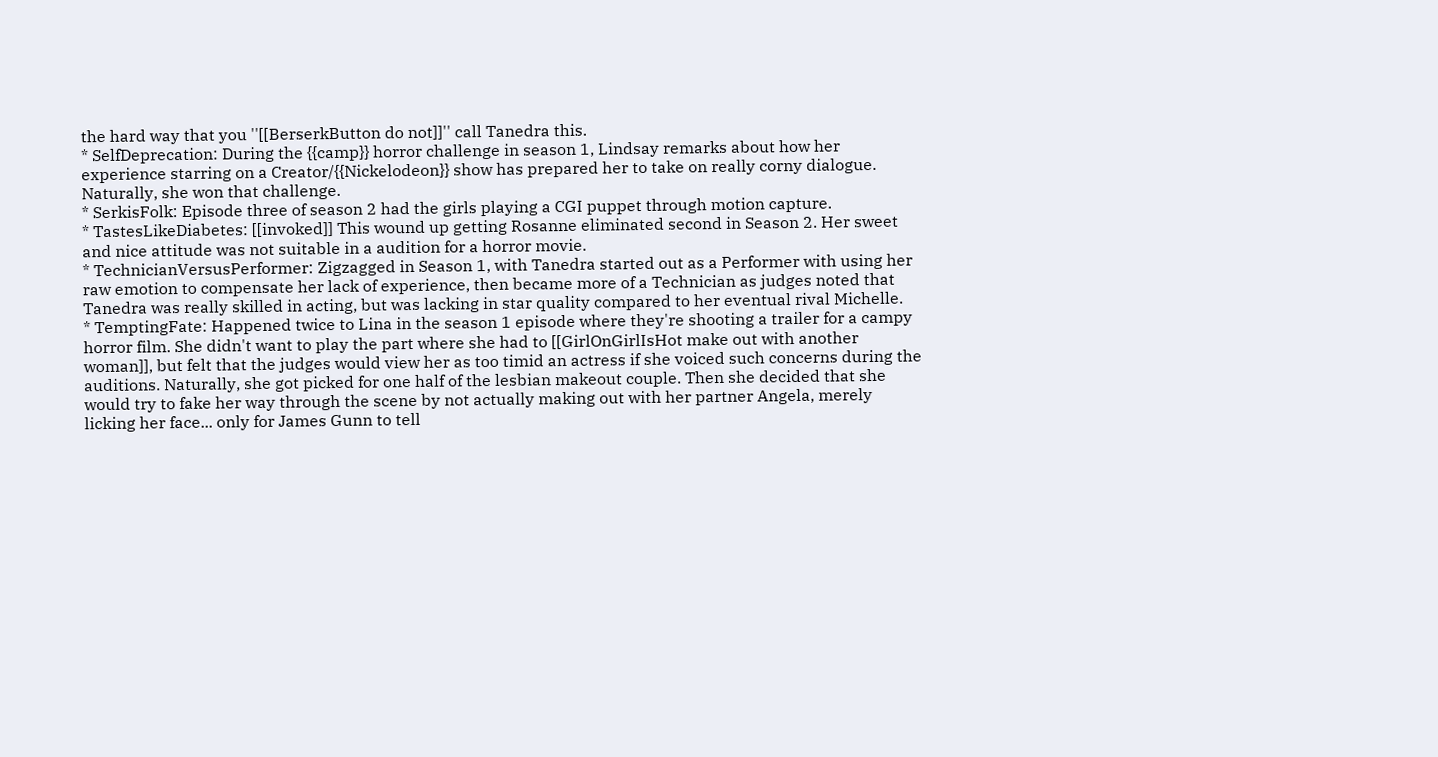the hard way that you ''[[BerserkButton do not]]'' call Tanedra this.
* SelfDeprecation: During the {{camp}} horror challenge in season 1, Lindsay remarks about how her experience starring on a Creator/{{Nickelodeon}} show has prepared her to take on really corny dialogue. Naturally, she won that challenge.
* SerkisFolk: Episode three of season 2 had the girls playing a CGI puppet through motion capture.
* TastesLikeDiabetes: [[invoked]] This wound up getting Rosanne eliminated second in Season 2. Her sweet and nice attitude was not suitable in a audition for a horror movie.
* TechnicianVersusPerformer: Zigzagged in Season 1, with Tanedra started out as a Performer with using her raw emotion to compensate her lack of experience, then became more of a Technician as judges noted that Tanedra was really skilled in acting, but was lacking in star quality compared to her eventual rival Michelle.
* TemptingFate: Happened twice to Lina in the season 1 episode where they're shooting a trailer for a campy horror film. She didn't want to play the part where she had to [[GirlOnGirlIsHot make out with another woman]], but felt that the judges would view her as too timid an actress if she voiced such concerns during the auditions. Naturally, she got picked for one half of the lesbian makeout couple. Then she decided that she would try to fake her way through the scene by not actually making out with her partner Angela, merely licking her face... only for James Gunn to tell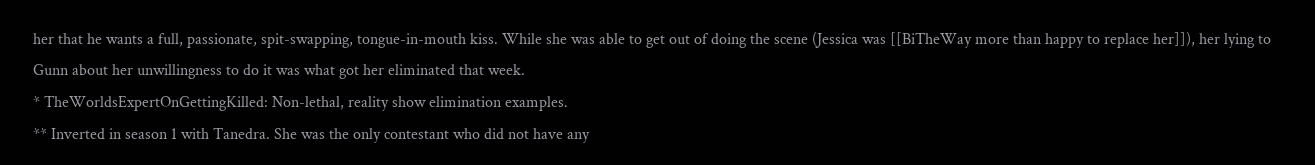her that he wants a full, passionate, spit-swapping, tongue-in-mouth kiss. While she was able to get out of doing the scene (Jessica was [[BiTheWay more than happy to replace her]]), her lying to Gunn about her unwillingness to do it was what got her eliminated that week.
* TheWorldsExpertOnGettingKilled: Non-lethal, reality show elimination examples.
** Inverted in season 1 with Tanedra. She was the only contestant who did not have any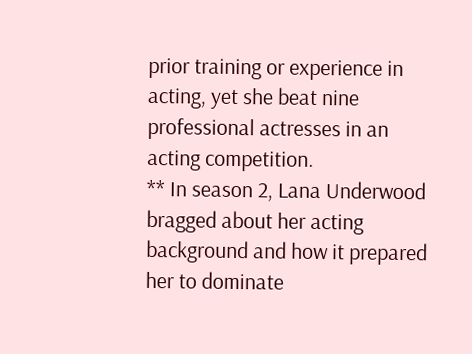prior training or experience in acting, yet she beat nine professional actresses in an acting competition.
** In season 2, Lana Underwood bragged about her acting background and how it prepared her to dominate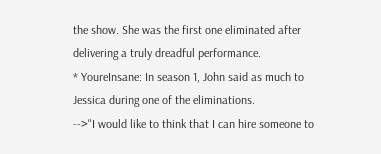the show. She was the first one eliminated after delivering a truly dreadful performance.
* YoureInsane: In season 1, John said as much to Jessica during one of the eliminations.
-->"I would like to think that I can hire someone to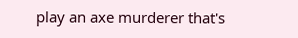play an axe murderer that's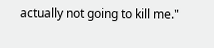actually not going to kill me."